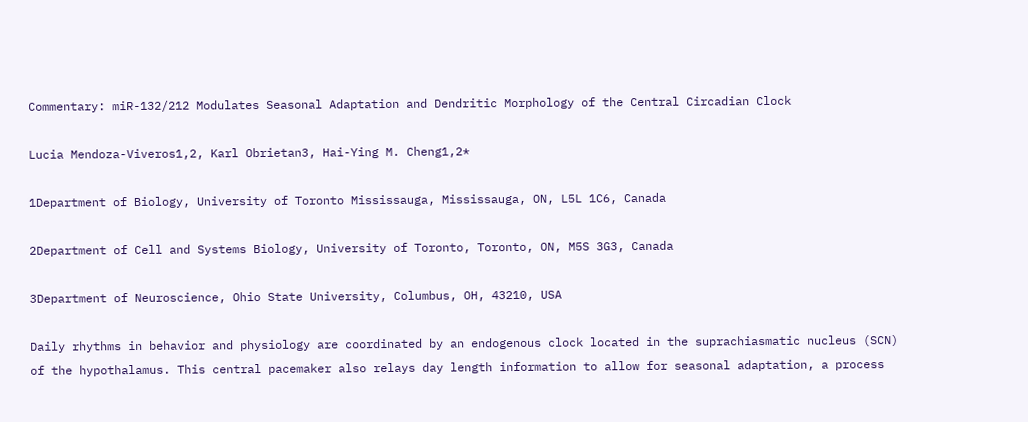Commentary: miR-132/212 Modulates Seasonal Adaptation and Dendritic Morphology of the Central Circadian Clock

Lucia Mendoza-Viveros1,2, Karl Obrietan3, Hai-Ying M. Cheng1,2*

1Department of Biology, University of Toronto Mississauga, Mississauga, ON, L5L 1C6, Canada

2Department of Cell and Systems Biology, University of Toronto, Toronto, ON, M5S 3G3, Canada

3Department of Neuroscience, Ohio State University, Columbus, OH, 43210, USA

Daily rhythms in behavior and physiology are coordinated by an endogenous clock located in the suprachiasmatic nucleus (SCN) of the hypothalamus. This central pacemaker also relays day length information to allow for seasonal adaptation, a process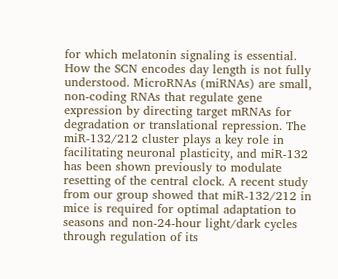for which melatonin signaling is essential. How the SCN encodes day length is not fully understood. MicroRNAs (miRNAs) are small, non-coding RNAs that regulate gene expression by directing target mRNAs for degradation or translational repression. The miR-132/212 cluster plays a key role in facilitating neuronal plasticity, and miR-132 has been shown previously to modulate resetting of the central clock. A recent study from our group showed that miR-132/212 in mice is required for optimal adaptation to seasons and non-24-hour light/dark cycles through regulation of its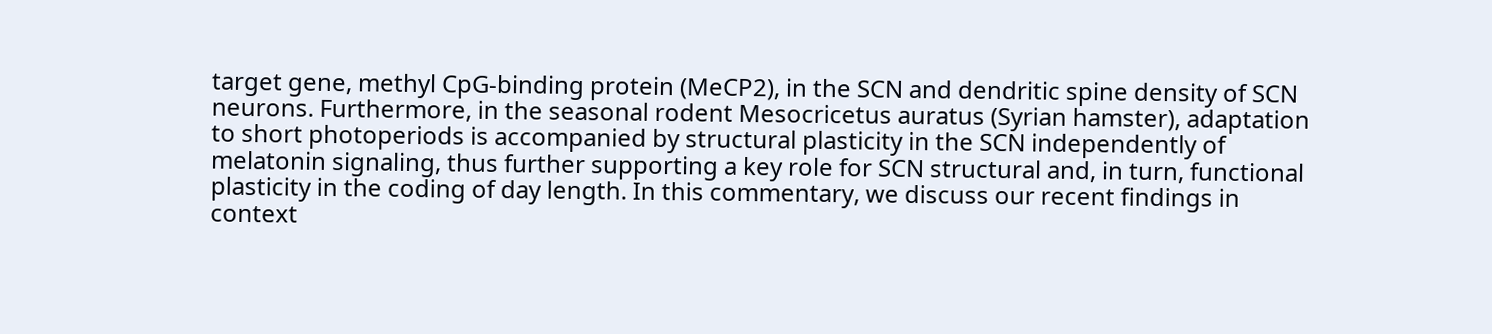target gene, methyl CpG-binding protein (MeCP2), in the SCN and dendritic spine density of SCN neurons. Furthermore, in the seasonal rodent Mesocricetus auratus (Syrian hamster), adaptation to short photoperiods is accompanied by structural plasticity in the SCN independently of melatonin signaling, thus further supporting a key role for SCN structural and, in turn, functional plasticity in the coding of day length. In this commentary, we discuss our recent findings in context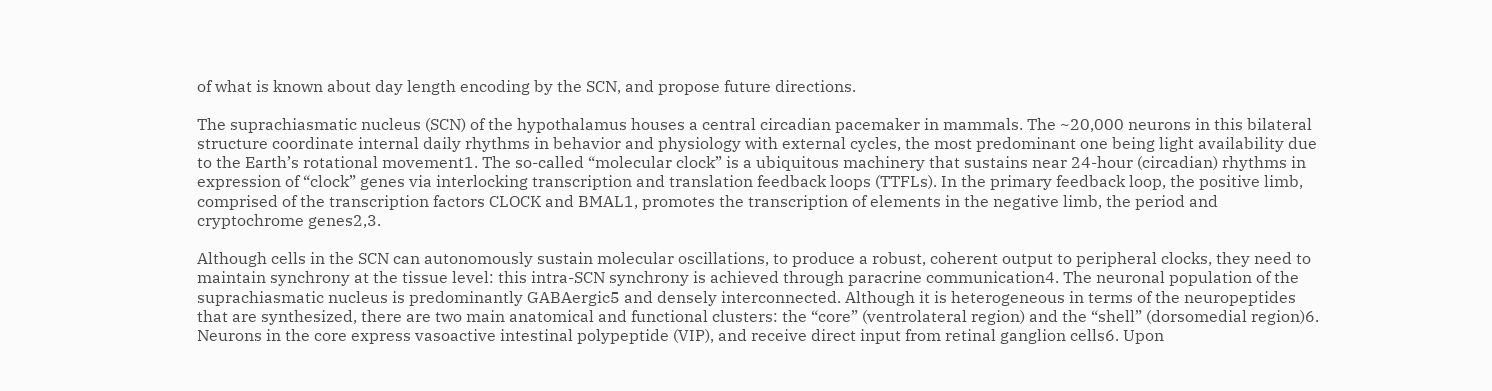of what is known about day length encoding by the SCN, and propose future directions.

The suprachiasmatic nucleus (SCN) of the hypothalamus houses a central circadian pacemaker in mammals. The ~20,000 neurons in this bilateral structure coordinate internal daily rhythms in behavior and physiology with external cycles, the most predominant one being light availability due to the Earth’s rotational movement1. The so-called “molecular clock” is a ubiquitous machinery that sustains near 24-hour (circadian) rhythms in expression of “clock” genes via interlocking transcription and translation feedback loops (TTFLs). In the primary feedback loop, the positive limb, comprised of the transcription factors CLOCK and BMAL1, promotes the transcription of elements in the negative limb, the period and cryptochrome genes2,3.

Although cells in the SCN can autonomously sustain molecular oscillations, to produce a robust, coherent output to peripheral clocks, they need to maintain synchrony at the tissue level: this intra-SCN synchrony is achieved through paracrine communication4. The neuronal population of the suprachiasmatic nucleus is predominantly GABAergic5 and densely interconnected. Although it is heterogeneous in terms of the neuropeptides that are synthesized, there are two main anatomical and functional clusters: the “core” (ventrolateral region) and the “shell” (dorsomedial region)6. Neurons in the core express vasoactive intestinal polypeptide (VIP), and receive direct input from retinal ganglion cells6. Upon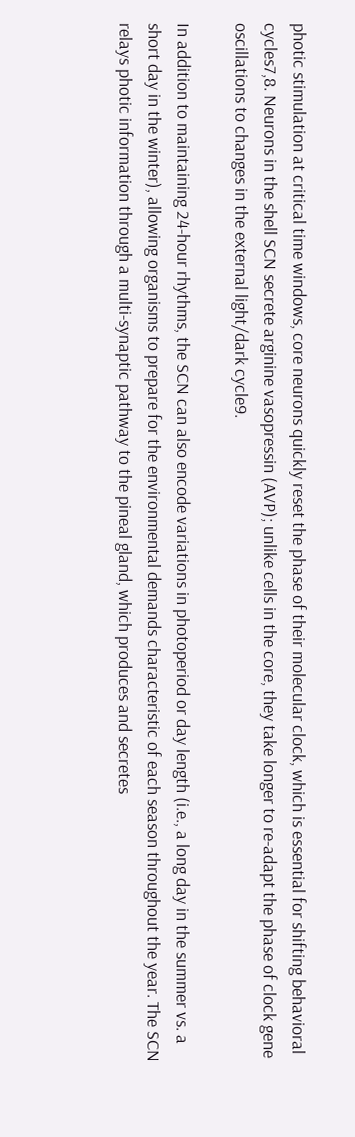photic stimulation at critical time windows, core neurons quickly reset the phase of their molecular clock, which is essential for shifting behavioral cycles7,8. Neurons in the shell SCN secrete arginine vasopressin (AVP); unlike cells in the core, they take longer to re-adapt the phase of clock gene oscillations to changes in the external light/dark cycle9.

In addition to maintaining 24-hour rhythms, the SCN can also encode variations in photoperiod or day length (i.e., a long day in the summer vs. a short day in the winter), allowing organisms to prepare for the environmental demands characteristic of each season throughout the year. The SCN relays photic information through a multi-synaptic pathway to the pineal gland, which produces and secretes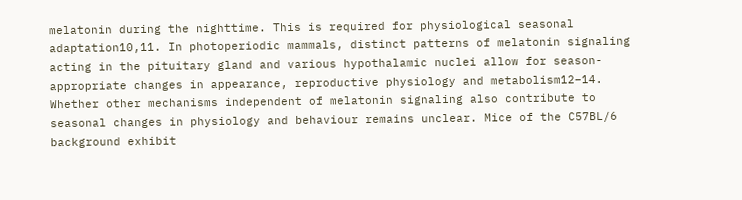melatonin during the nighttime. This is required for physiological seasonal adaptation10,11. In photoperiodic mammals, distinct patterns of melatonin signaling acting in the pituitary gland and various hypothalamic nuclei allow for season-appropriate changes in appearance, reproductive physiology and metabolism12–14. Whether other mechanisms independent of melatonin signaling also contribute to seasonal changes in physiology and behaviour remains unclear. Mice of the C57BL/6 background exhibit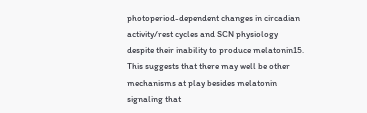photoperiod-dependent changes in circadian activity/rest cycles and SCN physiology despite their inability to produce melatonin15. This suggests that there may well be other mechanisms at play besides melatonin signaling that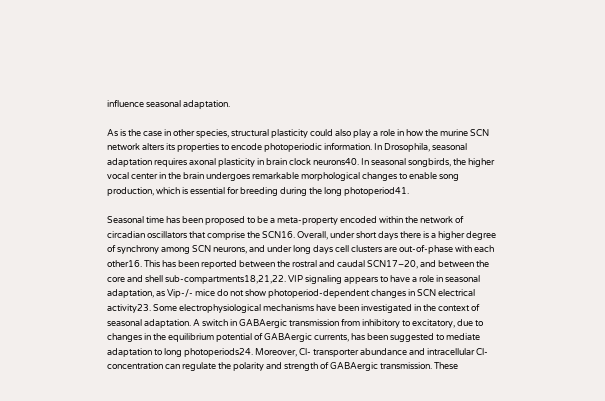influence seasonal adaptation.

As is the case in other species, structural plasticity could also play a role in how the murine SCN network alters its properties to encode photoperiodic information. In Drosophila, seasonal adaptation requires axonal plasticity in brain clock neurons40. In seasonal songbirds, the higher vocal center in the brain undergoes remarkable morphological changes to enable song production, which is essential for breeding during the long photoperiod41.

Seasonal time has been proposed to be a meta-property encoded within the network of circadian oscillators that comprise the SCN16. Overall, under short days there is a higher degree of synchrony among SCN neurons, and under long days cell clusters are out-of-phase with each other16. This has been reported between the rostral and caudal SCN17–20, and between the core and shell sub-compartments18,21,22. VIP signaling appears to have a role in seasonal adaptation, as Vip-/- mice do not show photoperiod-dependent changes in SCN electrical activity23. Some electrophysiological mechanisms have been investigated in the context of seasonal adaptation. A switch in GABAergic transmission from inhibitory to excitatory, due to changes in the equilibrium potential of GABAergic currents, has been suggested to mediate adaptation to long photoperiods24. Moreover, Cl- transporter abundance and intracellular Cl- concentration can regulate the polarity and strength of GABAergic transmission. These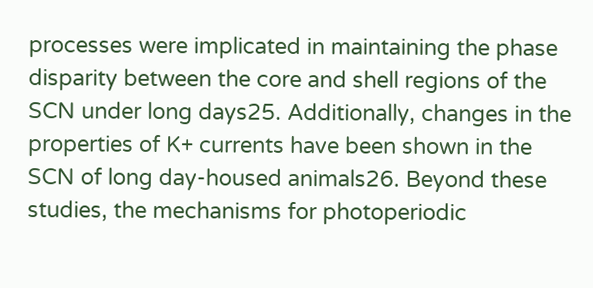processes were implicated in maintaining the phase disparity between the core and shell regions of the SCN under long days25. Additionally, changes in the properties of K+ currents have been shown in the SCN of long day-housed animals26. Beyond these studies, the mechanisms for photoperiodic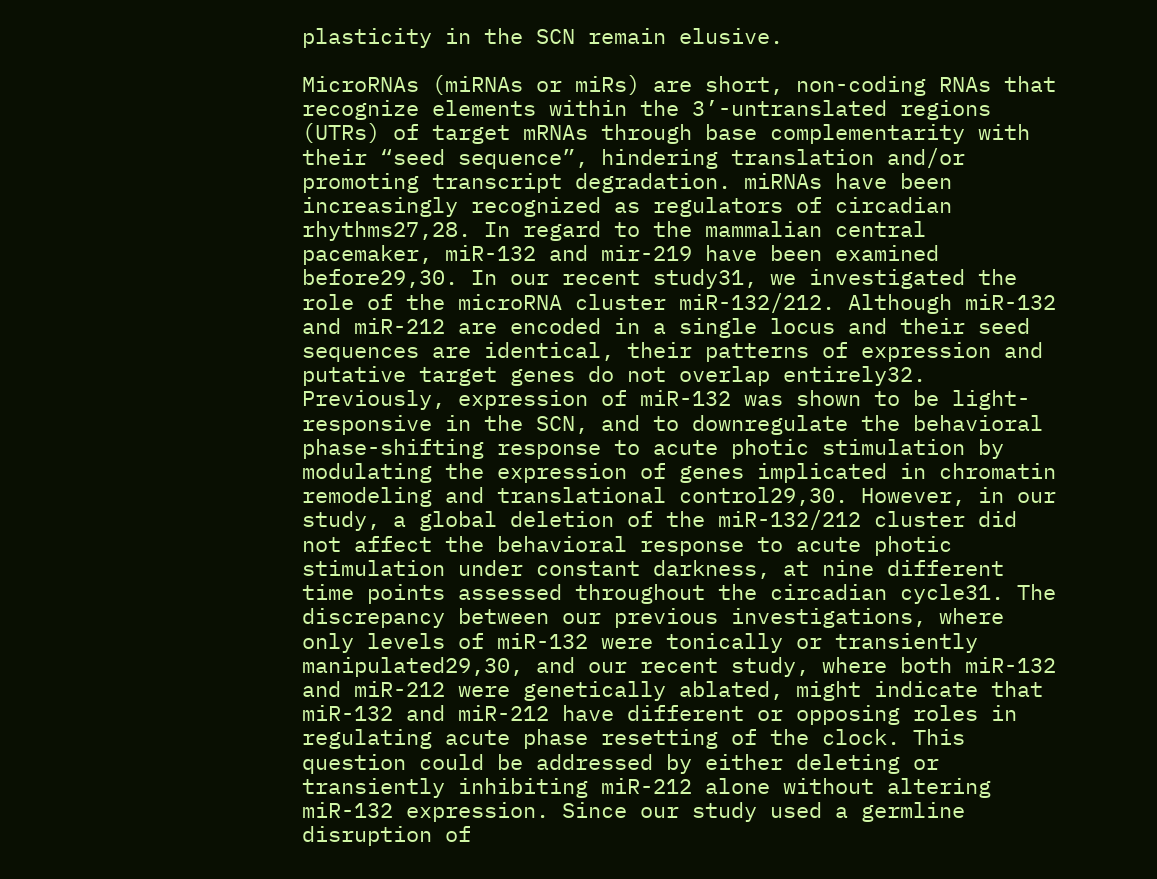plasticity in the SCN remain elusive.

MicroRNAs (miRNAs or miRs) are short, non-coding RNAs that recognize elements within the 3’-untranslated regions (UTRs) of target mRNAs through base complementarity with their “seed sequence”, hindering translation and/or promoting transcript degradation. miRNAs have been increasingly recognized as regulators of circadian rhythms27,28. In regard to the mammalian central pacemaker, miR-132 and mir-219 have been examined before29,30. In our recent study31, we investigated the role of the microRNA cluster miR-132/212. Although miR-132 and miR-212 are encoded in a single locus and their seed sequences are identical, their patterns of expression and putative target genes do not overlap entirely32. Previously, expression of miR-132 was shown to be light-responsive in the SCN, and to downregulate the behavioral phase-shifting response to acute photic stimulation by modulating the expression of genes implicated in chromatin remodeling and translational control29,30. However, in our study, a global deletion of the miR-132/212 cluster did not affect the behavioral response to acute photic stimulation under constant darkness, at nine different time points assessed throughout the circadian cycle31. The discrepancy between our previous investigations, where only levels of miR-132 were tonically or transiently manipulated29,30, and our recent study, where both miR-132 and miR-212 were genetically ablated, might indicate that miR-132 and miR-212 have different or opposing roles in regulating acute phase resetting of the clock. This question could be addressed by either deleting or transiently inhibiting miR-212 alone without altering miR-132 expression. Since our study used a germline disruption of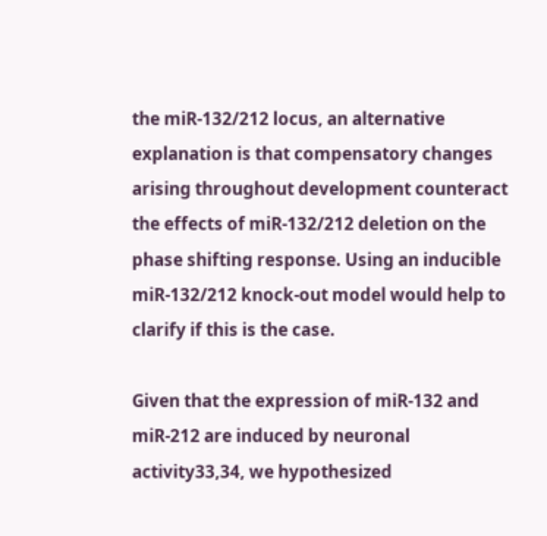the miR-132/212 locus, an alternative explanation is that compensatory changes arising throughout development counteract the effects of miR-132/212 deletion on the phase shifting response. Using an inducible miR-132/212 knock-out model would help to clarify if this is the case.

Given that the expression of miR-132 and miR-212 are induced by neuronal activity33,34, we hypothesized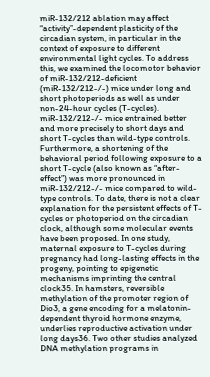miR-132/212 ablation may affect “activity”-dependent plasticity of the circadian system, in particular in the context of exposure to different environmental light cycles. To address this, we examined the locomotor behavior of miR-132/212-deficient (miR-132/212-/-) mice under long and short photoperiods as well as under non-24-hour cycles (T-cycles). miR-132/212-/- mice entrained better and more precisely to short days and short T-cycles than wild-type controls. Furthermore, a shortening of the behavioral period following exposure to a short T-cycle (also known as “after-effect”) was more pronounced in miR-132/212-/- mice compared to wild-type controls. To date, there is not a clear explanation for the persistent effects of T-cycles or photoperiod on the circadian clock, although some molecular events have been proposed. In one study, maternal exposure to T-cycles during pregnancy had long-lasting effects in the progeny, pointing to epigenetic mechanisms imprinting the central clock35. In hamsters, reversible methylation of the promoter region of Dio3, a gene encoding for a melatonin-dependent thyroid hormone enzyme, underlies reproductive activation under long days36. Two other studies analyzed DNA methylation programs in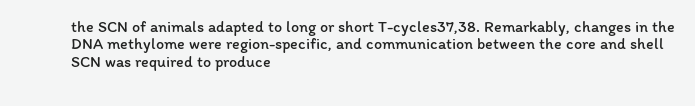the SCN of animals adapted to long or short T-cycles37,38. Remarkably, changes in the DNA methylome were region-specific, and communication between the core and shell SCN was required to produce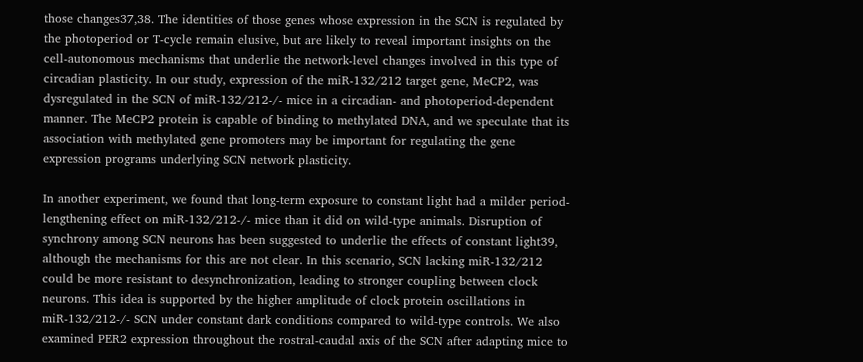those changes37,38. The identities of those genes whose expression in the SCN is regulated by the photoperiod or T-cycle remain elusive, but are likely to reveal important insights on the cell-autonomous mechanisms that underlie the network-level changes involved in this type of circadian plasticity. In our study, expression of the miR-132/212 target gene, MeCP2, was dysregulated in the SCN of miR-132/212-/- mice in a circadian- and photoperiod-dependent manner. The MeCP2 protein is capable of binding to methylated DNA, and we speculate that its association with methylated gene promoters may be important for regulating the gene expression programs underlying SCN network plasticity.

In another experiment, we found that long-term exposure to constant light had a milder period-lengthening effect on miR-132/212-/- mice than it did on wild-type animals. Disruption of synchrony among SCN neurons has been suggested to underlie the effects of constant light39, although the mechanisms for this are not clear. In this scenario, SCN lacking miR-132/212 could be more resistant to desynchronization, leading to stronger coupling between clock neurons. This idea is supported by the higher amplitude of clock protein oscillations in miR-132/212-/- SCN under constant dark conditions compared to wild-type controls. We also examined PER2 expression throughout the rostral-caudal axis of the SCN after adapting mice to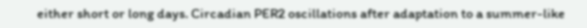either short or long days. Circadian PER2 oscillations after adaptation to a summer-like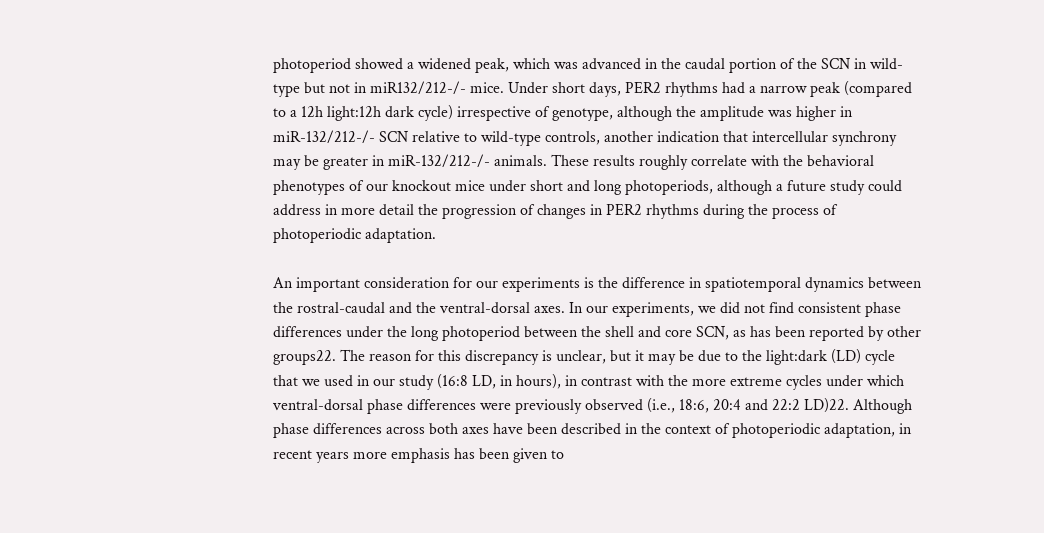photoperiod showed a widened peak, which was advanced in the caudal portion of the SCN in wild-type but not in miR132/212-/- mice. Under short days, PER2 rhythms had a narrow peak (compared to a 12h light:12h dark cycle) irrespective of genotype, although the amplitude was higher in miR-132/212-/- SCN relative to wild-type controls, another indication that intercellular synchrony may be greater in miR-132/212-/- animals. These results roughly correlate with the behavioral phenotypes of our knockout mice under short and long photoperiods, although a future study could address in more detail the progression of changes in PER2 rhythms during the process of photoperiodic adaptation.

An important consideration for our experiments is the difference in spatiotemporal dynamics between the rostral-caudal and the ventral-dorsal axes. In our experiments, we did not find consistent phase differences under the long photoperiod between the shell and core SCN, as has been reported by other groups22. The reason for this discrepancy is unclear, but it may be due to the light:dark (LD) cycle that we used in our study (16:8 LD, in hours), in contrast with the more extreme cycles under which ventral-dorsal phase differences were previously observed (i.e., 18:6, 20:4 and 22:2 LD)22. Although phase differences across both axes have been described in the context of photoperiodic adaptation, in recent years more emphasis has been given to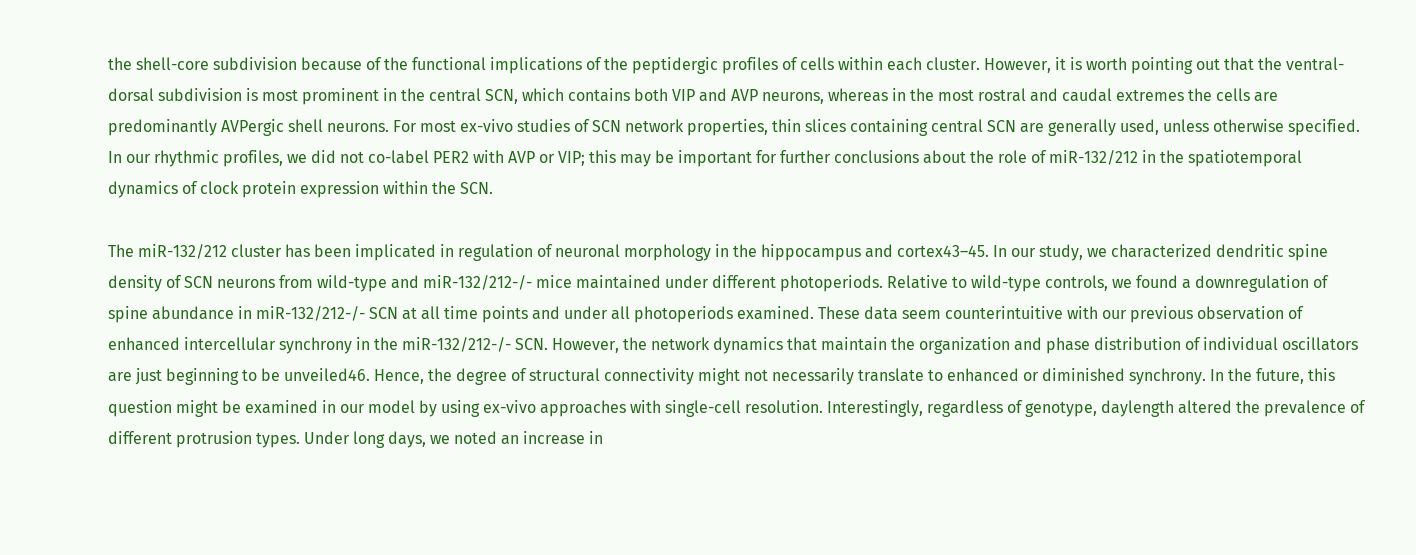the shell-core subdivision because of the functional implications of the peptidergic profiles of cells within each cluster. However, it is worth pointing out that the ventral-dorsal subdivision is most prominent in the central SCN, which contains both VIP and AVP neurons, whereas in the most rostral and caudal extremes the cells are predominantly AVPergic shell neurons. For most ex-vivo studies of SCN network properties, thin slices containing central SCN are generally used, unless otherwise specified. In our rhythmic profiles, we did not co-label PER2 with AVP or VIP; this may be important for further conclusions about the role of miR-132/212 in the spatiotemporal dynamics of clock protein expression within the SCN.

The miR-132/212 cluster has been implicated in regulation of neuronal morphology in the hippocampus and cortex43–45. In our study, we characterized dendritic spine density of SCN neurons from wild-type and miR-132/212-/- mice maintained under different photoperiods. Relative to wild-type controls, we found a downregulation of spine abundance in miR-132/212-/- SCN at all time points and under all photoperiods examined. These data seem counterintuitive with our previous observation of enhanced intercellular synchrony in the miR-132/212-/- SCN. However, the network dynamics that maintain the organization and phase distribution of individual oscillators are just beginning to be unveiled46. Hence, the degree of structural connectivity might not necessarily translate to enhanced or diminished synchrony. In the future, this question might be examined in our model by using ex-vivo approaches with single-cell resolution. Interestingly, regardless of genotype, daylength altered the prevalence of different protrusion types. Under long days, we noted an increase in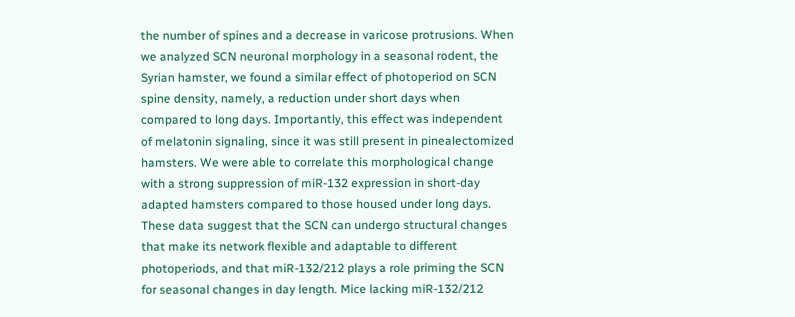the number of spines and a decrease in varicose protrusions. When we analyzed SCN neuronal morphology in a seasonal rodent, the Syrian hamster, we found a similar effect of photoperiod on SCN spine density, namely, a reduction under short days when compared to long days. Importantly, this effect was independent of melatonin signaling, since it was still present in pinealectomized hamsters. We were able to correlate this morphological change with a strong suppression of miR-132 expression in short-day adapted hamsters compared to those housed under long days. These data suggest that the SCN can undergo structural changes that make its network flexible and adaptable to different photoperiods, and that miR-132/212 plays a role priming the SCN for seasonal changes in day length. Mice lacking miR-132/212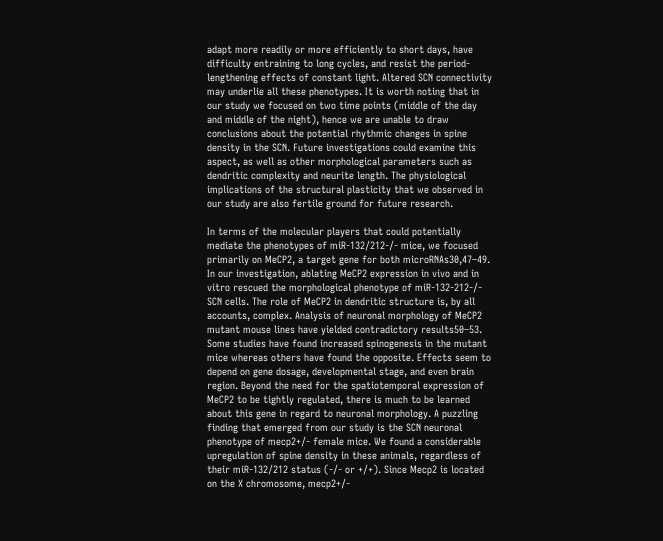adapt more readily or more efficiently to short days, have difficulty entraining to long cycles, and resist the period-lengthening effects of constant light. Altered SCN connectivity may underlie all these phenotypes. It is worth noting that in our study we focused on two time points (middle of the day and middle of the night), hence we are unable to draw conclusions about the potential rhythmic changes in spine density in the SCN. Future investigations could examine this aspect, as well as other morphological parameters such as dendritic complexity and neurite length. The physiological implications of the structural plasticity that we observed in our study are also fertile ground for future research.

In terms of the molecular players that could potentially mediate the phenotypes of miR-132/212-/- mice, we focused primarily on MeCP2, a target gene for both microRNAs30,47–49. In our investigation, ablating MeCP2 expression in vivo and in vitro rescued the morphological phenotype of miR-132-212-/- SCN cells. The role of MeCP2 in dendritic structure is, by all accounts, complex. Analysis of neuronal morphology of MeCP2 mutant mouse lines have yielded contradictory results50–53. Some studies have found increased spinogenesis in the mutant mice whereas others have found the opposite. Effects seem to depend on gene dosage, developmental stage, and even brain region. Beyond the need for the spatiotemporal expression of MeCP2 to be tightly regulated, there is much to be learned about this gene in regard to neuronal morphology. A puzzling finding that emerged from our study is the SCN neuronal phenotype of mecp2+/- female mice. We found a considerable upregulation of spine density in these animals, regardless of their miR-132/212 status (-/- or +/+). Since Mecp2 is located on the X chromosome, mecp2+/-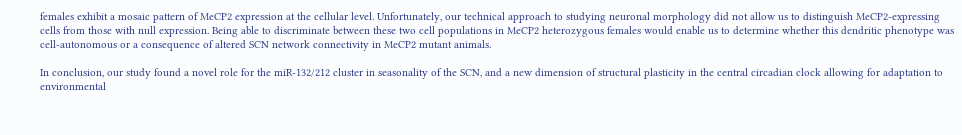females exhibit a mosaic pattern of MeCP2 expression at the cellular level. Unfortunately, our technical approach to studying neuronal morphology did not allow us to distinguish MeCP2-expressing cells from those with null expression. Being able to discriminate between these two cell populations in MeCP2 heterozygous females would enable us to determine whether this dendritic phenotype was cell-autonomous or a consequence of altered SCN network connectivity in MeCP2 mutant animals.

In conclusion, our study found a novel role for the miR-132/212 cluster in seasonality of the SCN, and a new dimension of structural plasticity in the central circadian clock allowing for adaptation to environmental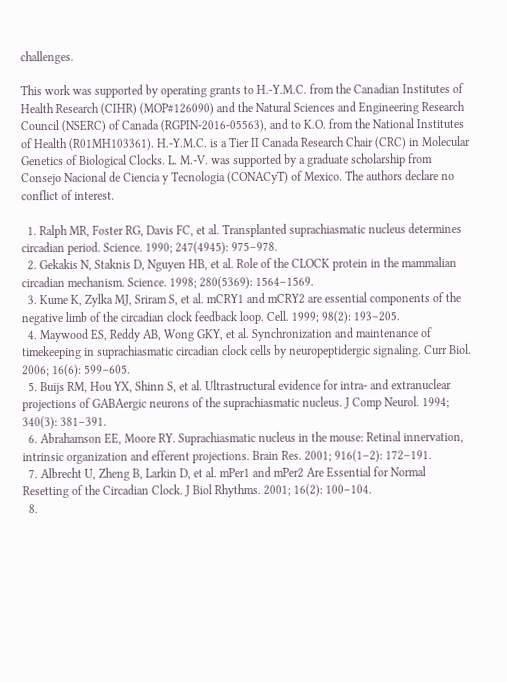challenges.

This work was supported by operating grants to H.-Y.M.C. from the Canadian Institutes of Health Research (CIHR) (MOP#126090) and the Natural Sciences and Engineering Research Council (NSERC) of Canada (RGPIN-2016-05563), and to K.O. from the National Institutes of Health (R01MH103361). H.-Y.M.C. is a Tier II Canada Research Chair (CRC) in Molecular Genetics of Biological Clocks. L. M.-V. was supported by a graduate scholarship from Consejo Nacional de Ciencia y Tecnologia (CONACyT) of Mexico. The authors declare no conflict of interest.

  1. Ralph MR, Foster RG, Davis FC, et al. Transplanted suprachiasmatic nucleus determines circadian period. Science. 1990; 247(4945): 975–978.
  2. Gekakis N, Staknis D, Nguyen HB, et al. Role of the CLOCK protein in the mammalian circadian mechanism. Science. 1998; 280(5369): 1564–1569.
  3. Kume K, Zylka MJ, Sriram S, et al. mCRY1 and mCRY2 are essential components of the negative limb of the circadian clock feedback loop. Cell. 1999; 98(2): 193–205.
  4. Maywood ES, Reddy AB, Wong GKY, et al. Synchronization and maintenance of timekeeping in suprachiasmatic circadian clock cells by neuropeptidergic signaling. Curr Biol. 2006; 16(6): 599–605.
  5. Buijs RM, Hou YX, Shinn S, et al. Ultrastructural evidence for intra- and extranuclear projections of GABAergic neurons of the suprachiasmatic nucleus. J Comp Neurol. 1994; 340(3): 381–391.
  6. Abrahamson EE, Moore RY. Suprachiasmatic nucleus in the mouse: Retinal innervation, intrinsic organization and efferent projections. Brain Res. 2001; 916(1–2): 172–191.
  7. Albrecht U, Zheng B, Larkin D, et al. mPer1 and mPer2 Are Essential for Normal Resetting of the Circadian Clock. J Biol Rhythms. 2001; 16(2): 100–104.
  8.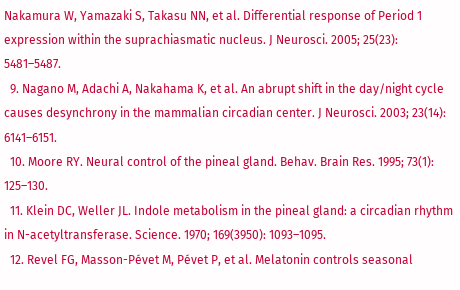Nakamura W, Yamazaki S, Takasu NN, et al. Differential response of Period 1 expression within the suprachiasmatic nucleus. J Neurosci. 2005; 25(23): 5481–5487.
  9. Nagano M, Adachi A, Nakahama K, et al. An abrupt shift in the day/night cycle causes desynchrony in the mammalian circadian center. J Neurosci. 2003; 23(14): 6141–6151.
  10. Moore RY. Neural control of the pineal gland. Behav. Brain Res. 1995; 73(1): 125–130.
  11. Klein DC, Weller JL. Indole metabolism in the pineal gland: a circadian rhythm in N-acetyltransferase. Science. 1970; 169(3950): 1093–1095.
  12. Revel FG, Masson-Pévet M, Pévet P, et al. Melatonin controls seasonal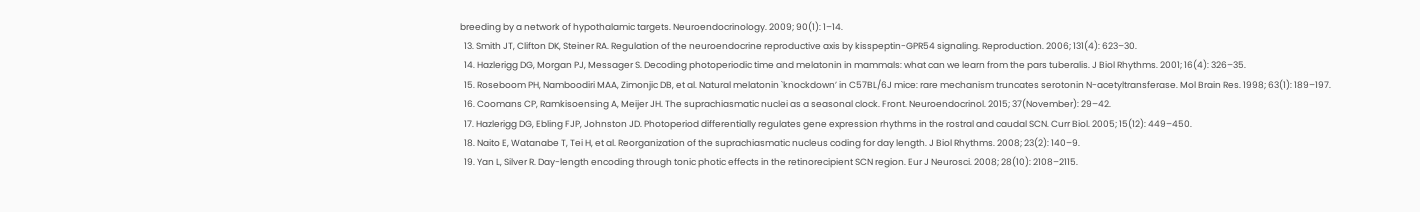breeding by a network of hypothalamic targets. Neuroendocrinology. 2009; 90(1): 1–14.
  13. Smith JT, Clifton DK, Steiner RA. Regulation of the neuroendocrine reproductive axis by kisspeptin-GPR54 signaling. Reproduction. 2006; 131(4): 623–30.
  14. Hazlerigg DG, Morgan PJ, Messager S. Decoding photoperiodic time and melatonin in mammals: what can we learn from the pars tuberalis. J Biol Rhythms. 2001; 16(4): 326–35.
  15. Roseboom PH, Namboodiri MAA, Zimonjic DB, et al. Natural melatonin `knockdown’ in C57BL/6J mice: rare mechanism truncates serotonin N-acetyltransferase. Mol Brain Res. 1998; 63(1): 189–197.
  16. Coomans CP, Ramkisoensing A, Meijer JH. The suprachiasmatic nuclei as a seasonal clock. Front. Neuroendocrinol. 2015; 37(November): 29–42.
  17. Hazlerigg DG, Ebling FJP, Johnston JD. Photoperiod differentially regulates gene expression rhythms in the rostral and caudal SCN. Curr Biol. 2005; 15(12): 449–450.
  18. Naito E, Watanabe T, Tei H, et al. Reorganization of the suprachiasmatic nucleus coding for day length. J Biol Rhythms. 2008; 23(2): 140–9.
  19. Yan L, Silver R. Day-length encoding through tonic photic effects in the retinorecipient SCN region. Eur J Neurosci. 2008; 28(10): 2108–2115.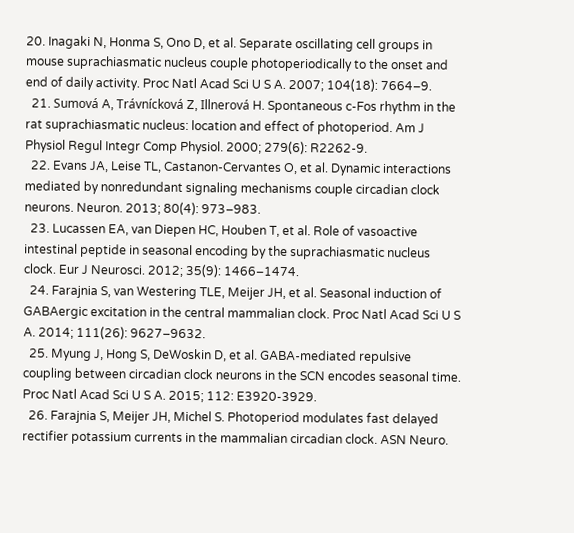20. Inagaki N, Honma S, Ono D, et al. Separate oscillating cell groups in mouse suprachiasmatic nucleus couple photoperiodically to the onset and end of daily activity. Proc Natl Acad Sci U S A. 2007; 104(18): 7664–9.
  21. Sumová A, Trávnícková Z, Illnerová H. Spontaneous c-Fos rhythm in the rat suprachiasmatic nucleus: location and effect of photoperiod. Am J Physiol Regul Integr Comp Physiol. 2000; 279(6): R2262-9.
  22. Evans JA, Leise TL, Castanon-Cervantes O, et al. Dynamic interactions mediated by nonredundant signaling mechanisms couple circadian clock neurons. Neuron. 2013; 80(4): 973–983.
  23. Lucassen EA, van Diepen HC, Houben T, et al. Role of vasoactive intestinal peptide in seasonal encoding by the suprachiasmatic nucleus clock. Eur J Neurosci. 2012; 35(9): 1466–1474.
  24. Farajnia S, van Westering TLE, Meijer JH, et al. Seasonal induction of GABAergic excitation in the central mammalian clock. Proc Natl Acad Sci U S A. 2014; 111(26): 9627–9632.
  25. Myung J, Hong S, DeWoskin D, et al. GABA-mediated repulsive coupling between circadian clock neurons in the SCN encodes seasonal time. Proc Natl Acad Sci U S A. 2015; 112: E3920-3929.
  26. Farajnia S, Meijer JH, Michel S. Photoperiod modulates fast delayed rectifier potassium currents in the mammalian circadian clock. ASN Neuro.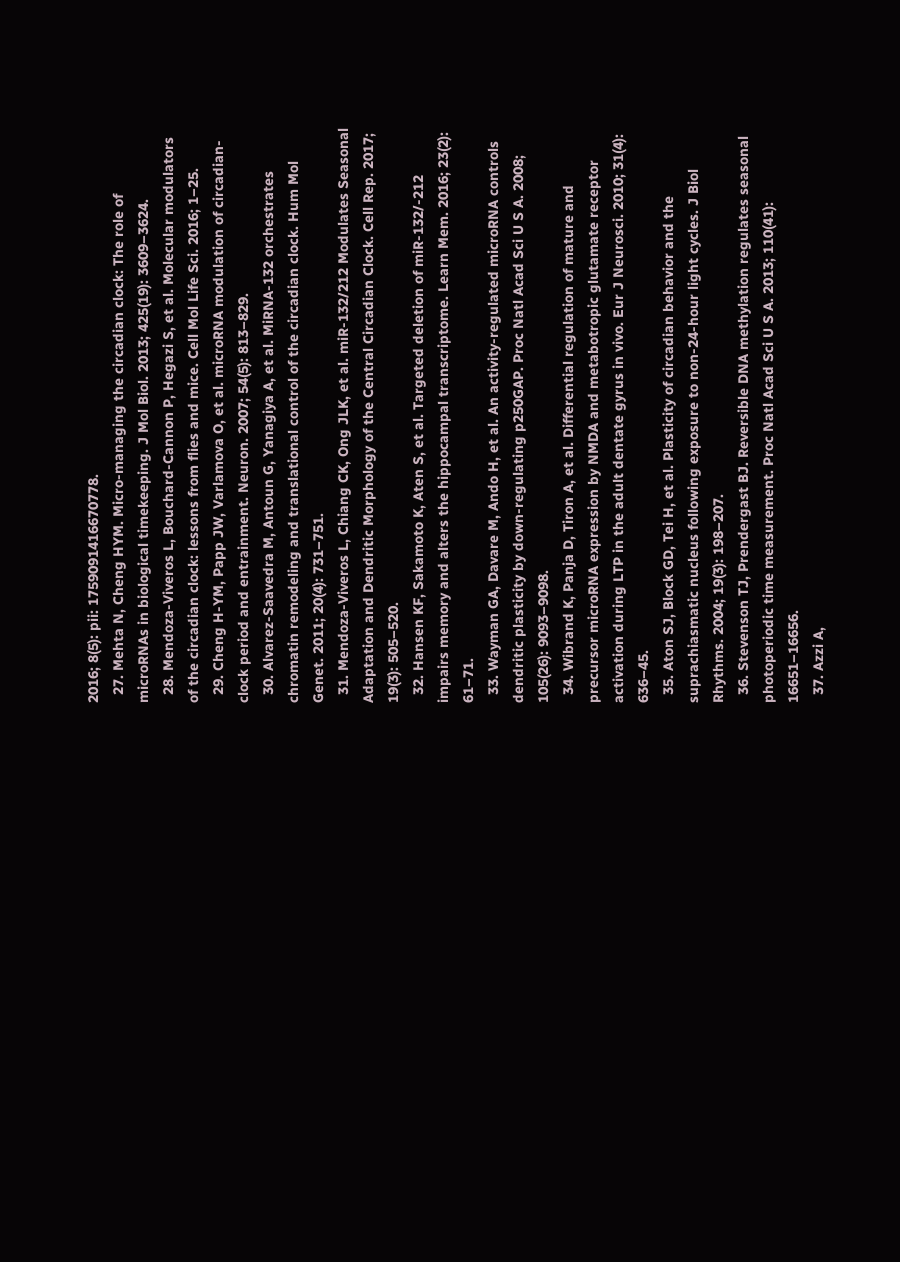2016; 8(5): pii: 1759091416670778.
  27. Mehta N, Cheng HYM. Micro-managing the circadian clock: The role of microRNAs in biological timekeeping. J Mol Biol. 2013; 425(19): 3609–3624.
  28. Mendoza-Viveros L, Bouchard-Cannon P, Hegazi S, et al. Molecular modulators of the circadian clock: lessons from flies and mice. Cell Mol Life Sci. 2016; 1–25.
  29. Cheng H-YM, Papp JW, Varlamova O, et al. microRNA modulation of circadian-clock period and entrainment. Neuron. 2007; 54(5): 813–829.
  30. Alvarez-Saavedra M, Antoun G, Yanagiya A, et al. MiRNA-132 orchestrates chromatin remodeling and translational control of the circadian clock. Hum Mol Genet. 2011; 20(4): 731–751.
  31. Mendoza-Viveros L, Chiang CK, Ong JLK, et al. miR-132/212 Modulates Seasonal Adaptation and Dendritic Morphology of the Central Circadian Clock. Cell Rep. 2017; 19(3): 505–520.
  32. Hansen KF, Sakamoto K, Aten S, et al. Targeted deletion of miR-132/-212 impairs memory and alters the hippocampal transcriptome. Learn Mem. 2016; 23(2): 61–71.
  33. Wayman GA, Davare M, Ando H, et al. An activity-regulated microRNA controls dendritic plasticity by down-regulating p250GAP. Proc Natl Acad Sci U S A. 2008; 105(26): 9093–9098.
  34. Wibrand K, Panja D, Tiron A, et al. Differential regulation of mature and precursor microRNA expression by NMDA and metabotropic glutamate receptor activation during LTP in the adult dentate gyrus in vivo. Eur J Neurosci. 2010; 31(4): 636–45.
  35. Aton SJ, Block GD, Tei H, et al. Plasticity of circadian behavior and the suprachiasmatic nucleus following exposure to non-24-hour light cycles. J Biol Rhythms. 2004; 19(3): 198–207.
  36. Stevenson TJ, Prendergast BJ. Reversible DNA methylation regulates seasonal photoperiodic time measurement. Proc Natl Acad Sci U S A. 2013; 110(41): 16651–16656.
  37. Azzi A,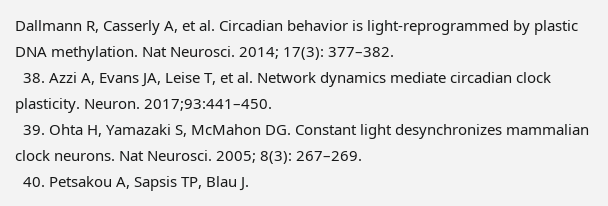Dallmann R, Casserly A, et al. Circadian behavior is light-reprogrammed by plastic DNA methylation. Nat Neurosci. 2014; 17(3): 377–382.
  38. Azzi A, Evans JA, Leise T, et al. Network dynamics mediate circadian clock plasticity. Neuron. 2017;93:441–450.
  39. Ohta H, Yamazaki S, McMahon DG. Constant light desynchronizes mammalian clock neurons. Nat Neurosci. 2005; 8(3): 267–269.
  40. Petsakou A, Sapsis TP, Blau J.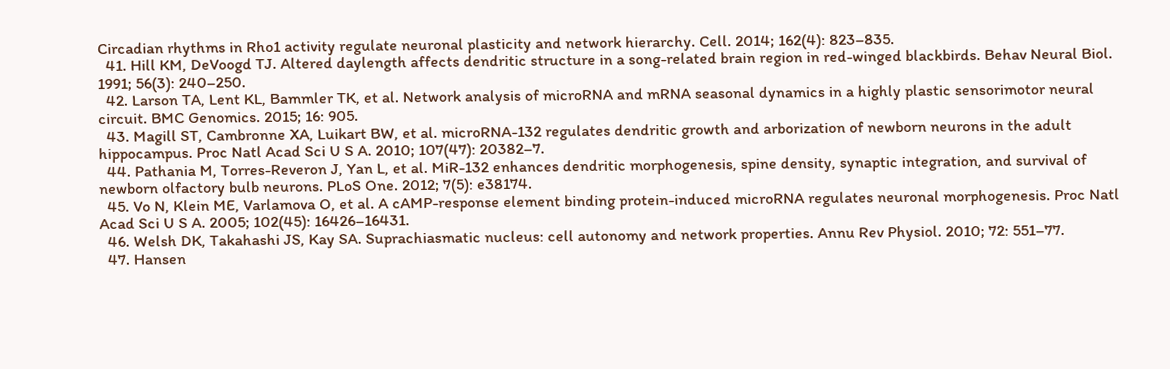Circadian rhythms in Rho1 activity regulate neuronal plasticity and network hierarchy. Cell. 2014; 162(4): 823–835.
  41. Hill KM, DeVoogd TJ. Altered daylength affects dendritic structure in a song-related brain region in red-winged blackbirds. Behav Neural Biol. 1991; 56(3): 240–250.
  42. Larson TA, Lent KL, Bammler TK, et al. Network analysis of microRNA and mRNA seasonal dynamics in a highly plastic sensorimotor neural circuit. BMC Genomics. 2015; 16: 905.
  43. Magill ST, Cambronne XA, Luikart BW, et al. microRNA-132 regulates dendritic growth and arborization of newborn neurons in the adult hippocampus. Proc Natl Acad Sci U S A. 2010; 107(47): 20382–7.
  44. Pathania M, Torres-Reveron J, Yan L, et al. MiR-132 enhances dendritic morphogenesis, spine density, synaptic integration, and survival of newborn olfactory bulb neurons. PLoS One. 2012; 7(5): e38174.
  45. Vo N, Klein ME, Varlamova O, et al. A cAMP-response element binding protein-induced microRNA regulates neuronal morphogenesis. Proc Natl Acad Sci U S A. 2005; 102(45): 16426–16431.
  46. Welsh DK, Takahashi JS, Kay SA. Suprachiasmatic nucleus: cell autonomy and network properties. Annu Rev Physiol. 2010; 72: 551–77.
  47. Hansen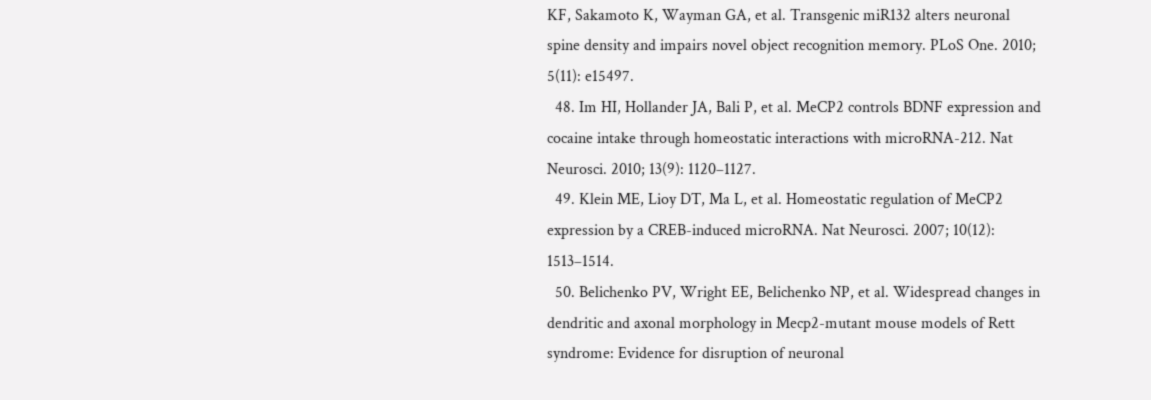KF, Sakamoto K, Wayman GA, et al. Transgenic miR132 alters neuronal spine density and impairs novel object recognition memory. PLoS One. 2010; 5(11): e15497.
  48. Im HI, Hollander JA, Bali P, et al. MeCP2 controls BDNF expression and cocaine intake through homeostatic interactions with microRNA-212. Nat Neurosci. 2010; 13(9): 1120–1127.
  49. Klein ME, Lioy DT, Ma L, et al. Homeostatic regulation of MeCP2 expression by a CREB-induced microRNA. Nat Neurosci. 2007; 10(12): 1513–1514.
  50. Belichenko PV, Wright EE, Belichenko NP, et al. Widespread changes in dendritic and axonal morphology in Mecp2-mutant mouse models of Rett syndrome: Evidence for disruption of neuronal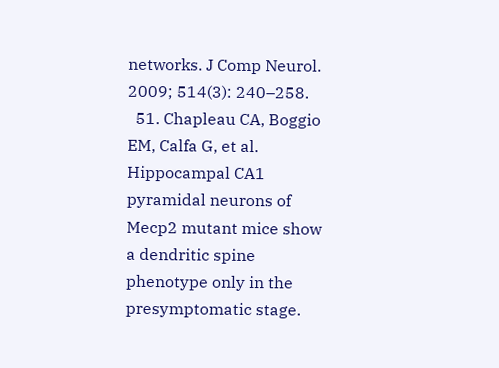networks. J Comp Neurol. 2009; 514(3): 240–258.
  51. Chapleau CA, Boggio EM, Calfa G, et al. Hippocampal CA1 pyramidal neurons of Mecp2 mutant mice show a dendritic spine phenotype only in the presymptomatic stage.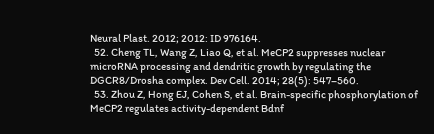Neural Plast. 2012; 2012: ID 976164.
  52. Cheng TL, Wang Z, Liao Q, et al. MeCP2 suppresses nuclear microRNA processing and dendritic growth by regulating the DGCR8/Drosha complex. Dev Cell. 2014; 28(5): 547–560.
  53. Zhou Z, Hong EJ, Cohen S, et al. Brain-specific phosphorylation of MeCP2 regulates activity-dependent Bdnf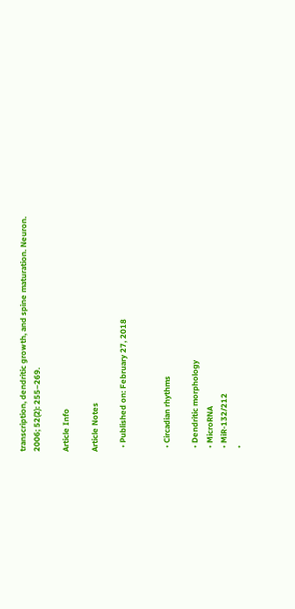transcription, dendritic growth, and spine maturation. Neuron. 2006; 52(2): 255–269.

Article Info

Article Notes

  • Published on: February 27, 2018


  • Circadian rhythms

  • Dendritic morphology
  • MicroRNA
  • MiR-132/212
  •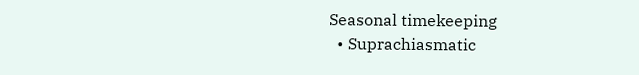Seasonal timekeeping
  • Suprachiasmatic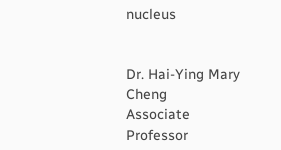nucleus


Dr. Hai-Ying Mary Cheng
Associate Professor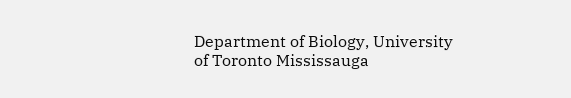Department of Biology, University of Toronto Mississauga